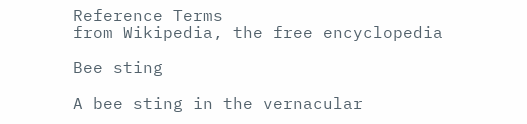Reference Terms
from Wikipedia, the free encyclopedia

Bee sting

A bee sting in the vernacular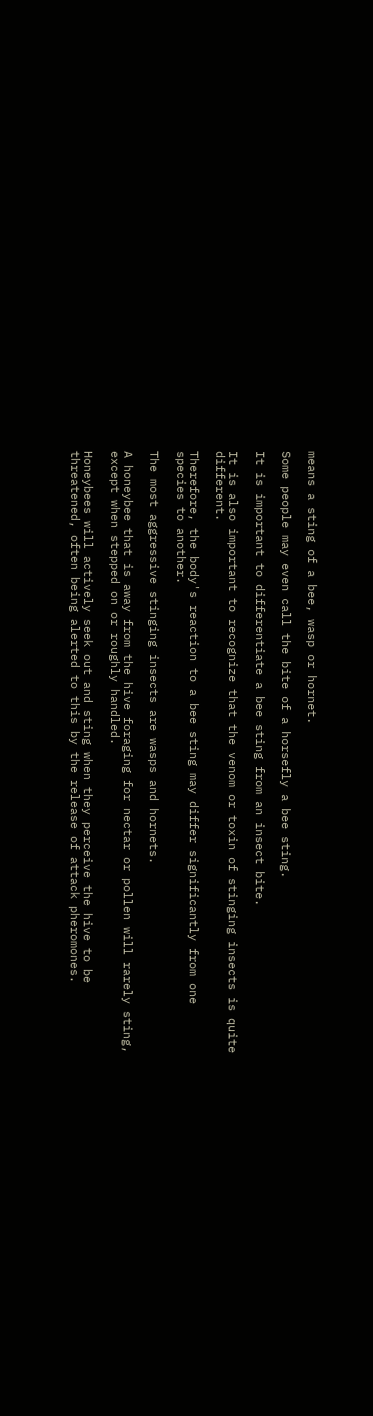means a sting of a bee, wasp or hornet.

Some people may even call the bite of a horsefly a bee sting.

It is important to differentiate a bee sting from an insect bite.

It is also important to recognize that the venom or toxin of stinging insects is quite different.

Therefore, the body's reaction to a bee sting may differ significantly from one species to another.

The most aggressive stinging insects are wasps and hornets.

A honeybee that is away from the hive foraging for nectar or pollen will rarely sting, except when stepped on or roughly handled.

Honeybees will actively seek out and sting when they perceive the hive to be threatened, often being alerted to this by the release of attack pheromones.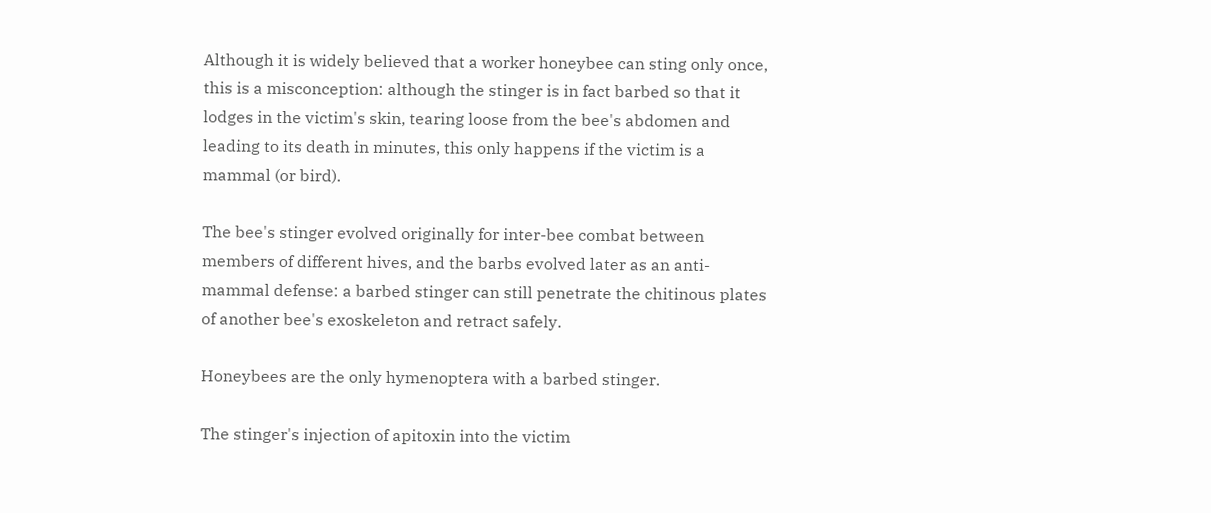Although it is widely believed that a worker honeybee can sting only once, this is a misconception: although the stinger is in fact barbed so that it lodges in the victim's skin, tearing loose from the bee's abdomen and leading to its death in minutes, this only happens if the victim is a mammal (or bird).

The bee's stinger evolved originally for inter-bee combat between members of different hives, and the barbs evolved later as an anti-mammal defense: a barbed stinger can still penetrate the chitinous plates of another bee's exoskeleton and retract safely.

Honeybees are the only hymenoptera with a barbed stinger.

The stinger's injection of apitoxin into the victim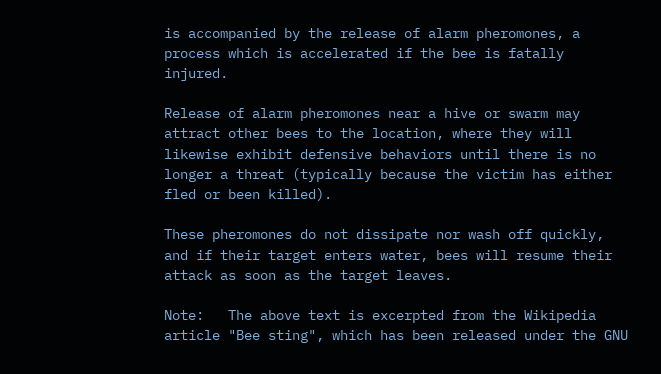is accompanied by the release of alarm pheromones, a process which is accelerated if the bee is fatally injured.

Release of alarm pheromones near a hive or swarm may attract other bees to the location, where they will likewise exhibit defensive behaviors until there is no longer a threat (typically because the victim has either fled or been killed).

These pheromones do not dissipate nor wash off quickly, and if their target enters water, bees will resume their attack as soon as the target leaves.

Note:   The above text is excerpted from the Wikipedia article "Bee sting", which has been released under the GNU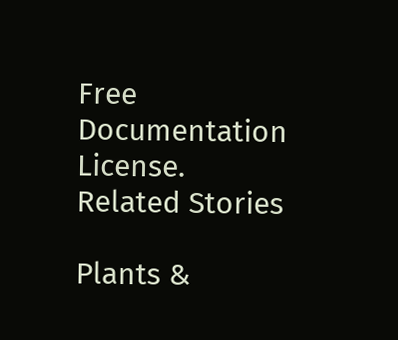Free Documentation License.
Related Stories

Plants &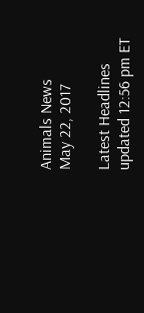Animals News
May 22, 2017

Latest Headlines
updated 12:56 pm ET